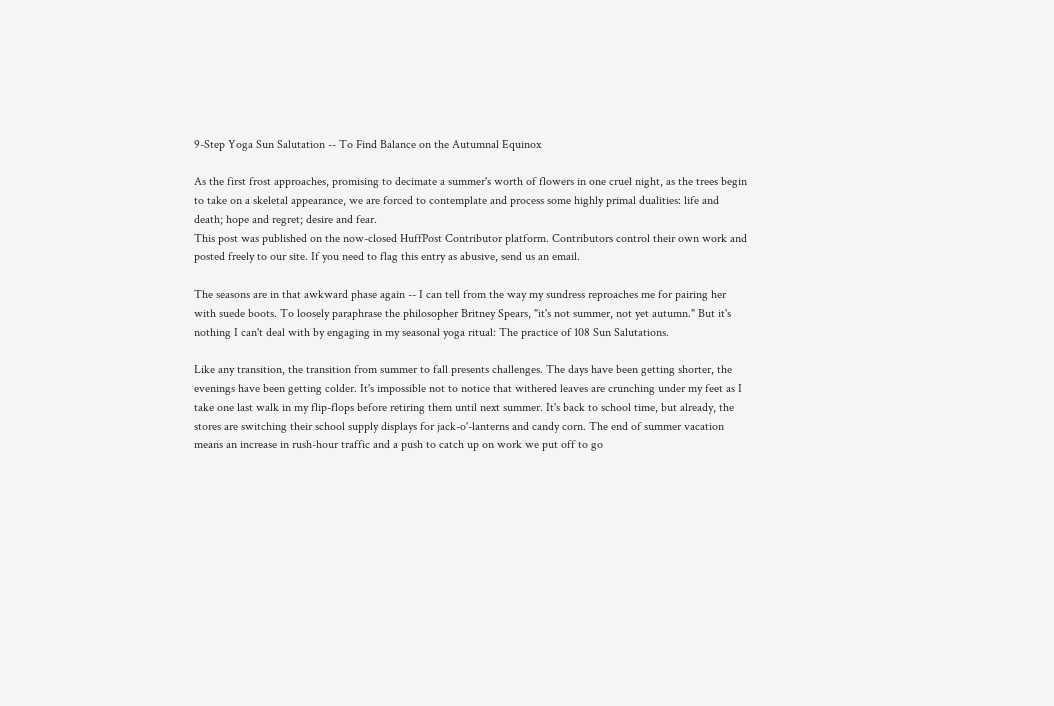9-Step Yoga Sun Salutation -- To Find Balance on the Autumnal Equinox

As the first frost approaches, promising to decimate a summer's worth of flowers in one cruel night, as the trees begin to take on a skeletal appearance, we are forced to contemplate and process some highly primal dualities: life and death; hope and regret; desire and fear.
This post was published on the now-closed HuffPost Contributor platform. Contributors control their own work and posted freely to our site. If you need to flag this entry as abusive, send us an email.

The seasons are in that awkward phase again -- I can tell from the way my sundress reproaches me for pairing her with suede boots. To loosely paraphrase the philosopher Britney Spears, "it's not summer, not yet autumn." But it's nothing I can't deal with by engaging in my seasonal yoga ritual: The practice of 108 Sun Salutations.

Like any transition, the transition from summer to fall presents challenges. The days have been getting shorter, the evenings have been getting colder. It's impossible not to notice that withered leaves are crunching under my feet as I take one last walk in my flip-flops before retiring them until next summer. It's back to school time, but already, the stores are switching their school supply displays for jack-o'-lanterns and candy corn. The end of summer vacation means an increase in rush-hour traffic and a push to catch up on work we put off to go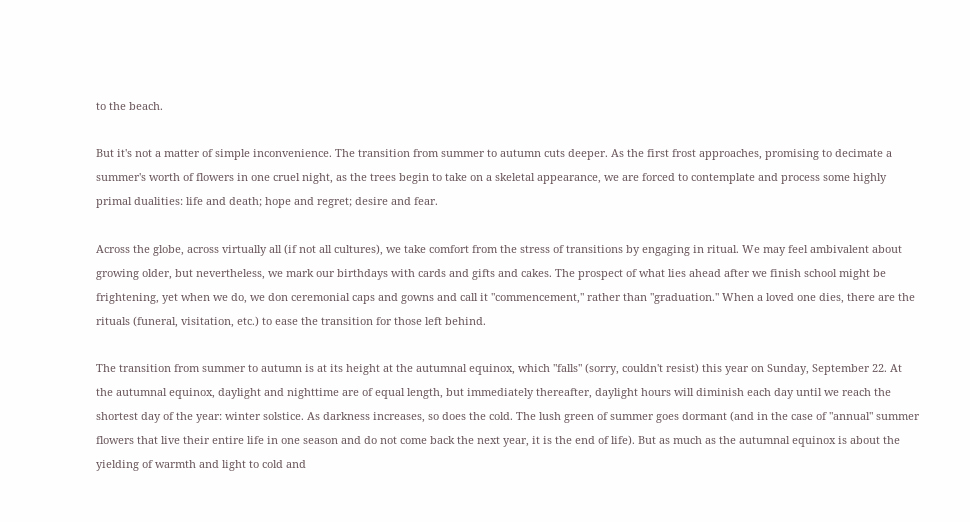to the beach.

But it's not a matter of simple inconvenience. The transition from summer to autumn cuts deeper. As the first frost approaches, promising to decimate a summer's worth of flowers in one cruel night, as the trees begin to take on a skeletal appearance, we are forced to contemplate and process some highly primal dualities: life and death; hope and regret; desire and fear.

Across the globe, across virtually all (if not all cultures), we take comfort from the stress of transitions by engaging in ritual. We may feel ambivalent about growing older, but nevertheless, we mark our birthdays with cards and gifts and cakes. The prospect of what lies ahead after we finish school might be frightening, yet when we do, we don ceremonial caps and gowns and call it "commencement," rather than "graduation." When a loved one dies, there are the rituals (funeral, visitation, etc.) to ease the transition for those left behind.

The transition from summer to autumn is at its height at the autumnal equinox, which "falls" (sorry, couldn't resist) this year on Sunday, September 22. At the autumnal equinox, daylight and nighttime are of equal length, but immediately thereafter, daylight hours will diminish each day until we reach the shortest day of the year: winter solstice. As darkness increases, so does the cold. The lush green of summer goes dormant (and in the case of "annual" summer flowers that live their entire life in one season and do not come back the next year, it is the end of life). But as much as the autumnal equinox is about the yielding of warmth and light to cold and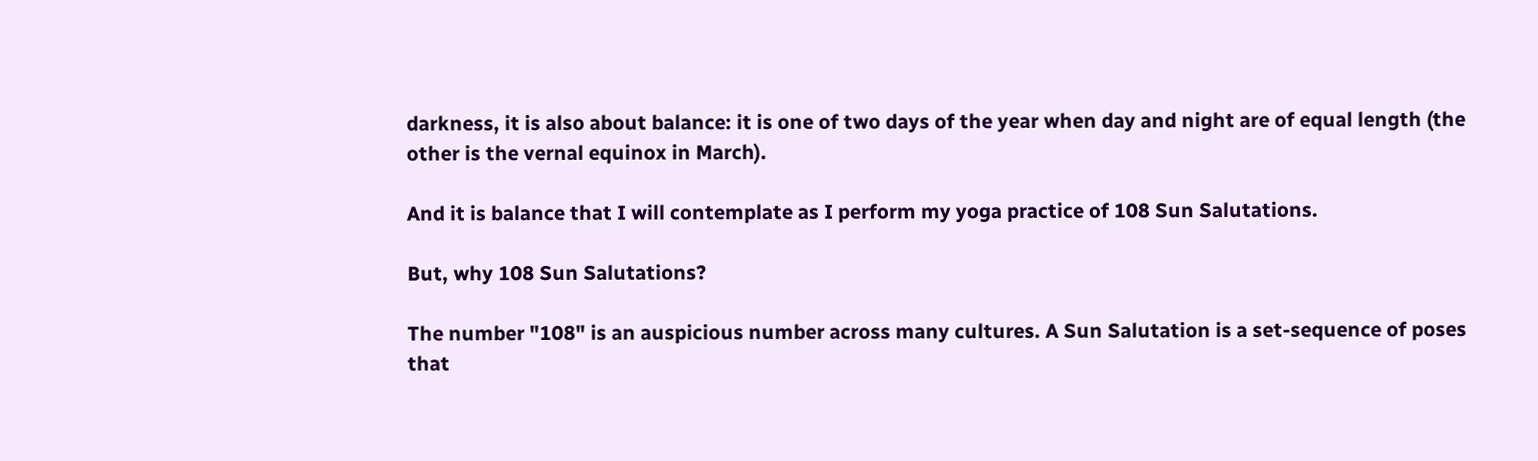darkness, it is also about balance: it is one of two days of the year when day and night are of equal length (the other is the vernal equinox in March).

And it is balance that I will contemplate as I perform my yoga practice of 108 Sun Salutations.

But, why 108 Sun Salutations?

The number "108" is an auspicious number across many cultures. A Sun Salutation is a set-sequence of poses that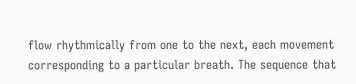flow rhythmically from one to the next, each movement corresponding to a particular breath. The sequence that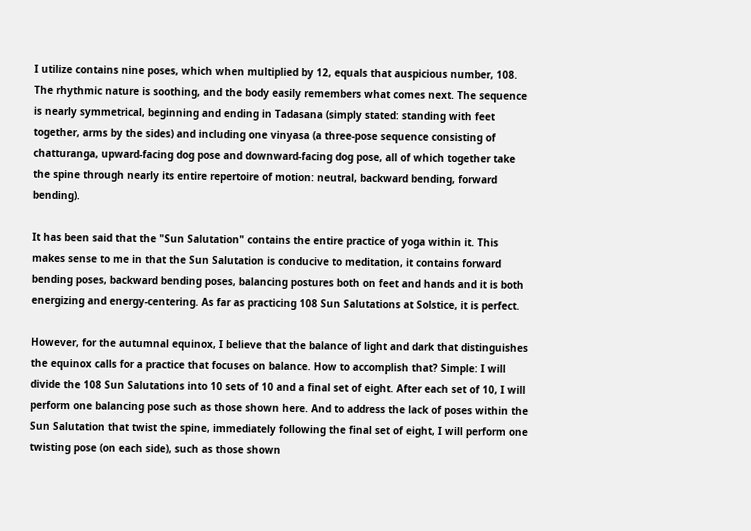I utilize contains nine poses, which when multiplied by 12, equals that auspicious number, 108. The rhythmic nature is soothing, and the body easily remembers what comes next. The sequence is nearly symmetrical, beginning and ending in Tadasana (simply stated: standing with feet together, arms by the sides) and including one vinyasa (a three-pose sequence consisting of chatturanga, upward-facing dog pose and downward-facing dog pose, all of which together take the spine through nearly its entire repertoire of motion: neutral, backward bending, forward bending).

It has been said that the "Sun Salutation" contains the entire practice of yoga within it. This makes sense to me in that the Sun Salutation is conducive to meditation, it contains forward bending poses, backward bending poses, balancing postures both on feet and hands and it is both energizing and energy-centering. As far as practicing 108 Sun Salutations at Solstice, it is perfect.

However, for the autumnal equinox, I believe that the balance of light and dark that distinguishes the equinox calls for a practice that focuses on balance. How to accomplish that? Simple: I will divide the 108 Sun Salutations into 10 sets of 10 and a final set of eight. After each set of 10, I will perform one balancing pose such as those shown here. And to address the lack of poses within the Sun Salutation that twist the spine, immediately following the final set of eight, I will perform one twisting pose (on each side), such as those shown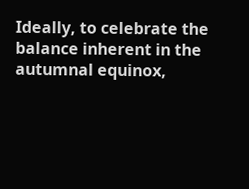Ideally, to celebrate the balance inherent in the autumnal equinox,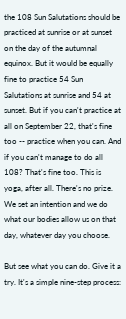the 108 Sun Salutations should be practiced at sunrise or at sunset on the day of the autumnal equinox. But it would be equally fine to practice 54 Sun Salutations at sunrise and 54 at sunset. But if you can't practice at all on September 22, that's fine too -- practice when you can. And if you can't manage to do all 108? That's fine too. This is yoga, after all. There's no prize. We set an intention and we do what our bodies allow us on that day, whatever day you choose.

But see what you can do. Give it a try. It's a simple nine-step process: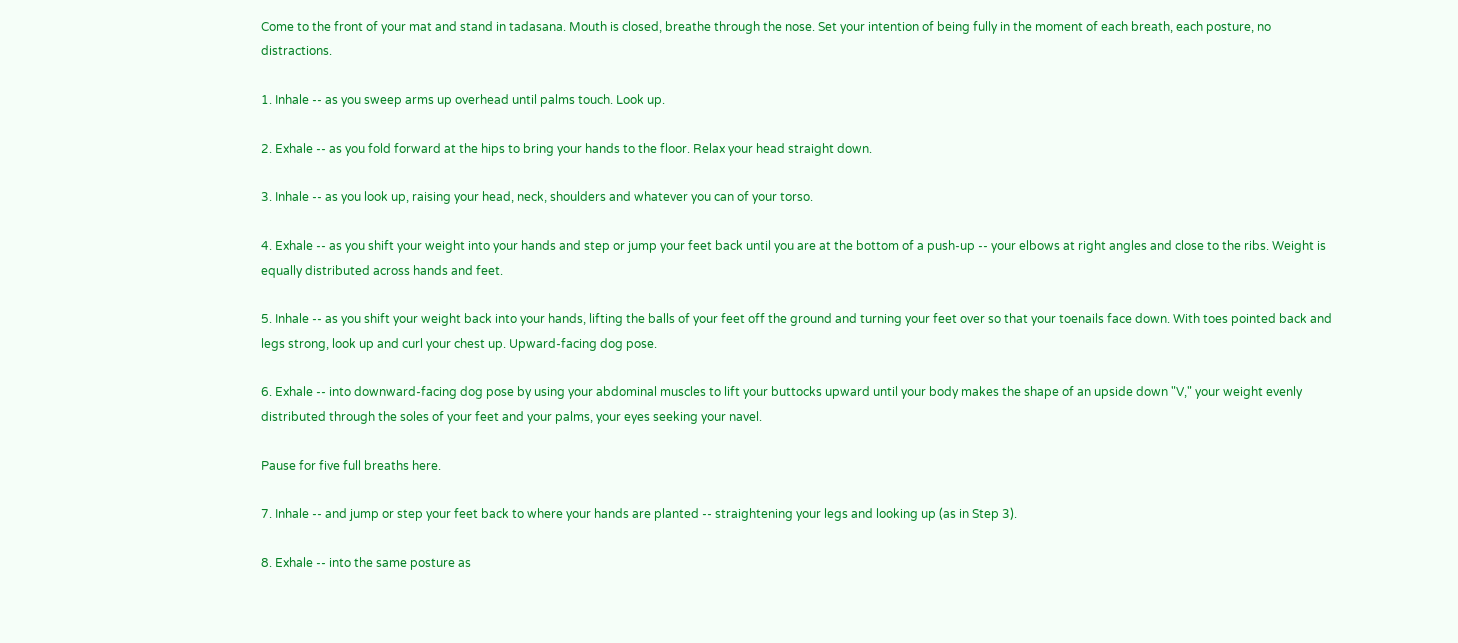Come to the front of your mat and stand in tadasana. Mouth is closed, breathe through the nose. Set your intention of being fully in the moment of each breath, each posture, no distractions.

1. Inhale -- as you sweep arms up overhead until palms touch. Look up.

2. Exhale -- as you fold forward at the hips to bring your hands to the floor. Relax your head straight down.

3. Inhale -- as you look up, raising your head, neck, shoulders and whatever you can of your torso.

4. Exhale -- as you shift your weight into your hands and step or jump your feet back until you are at the bottom of a push-up -- your elbows at right angles and close to the ribs. Weight is equally distributed across hands and feet.

5. Inhale -- as you shift your weight back into your hands, lifting the balls of your feet off the ground and turning your feet over so that your toenails face down. With toes pointed back and legs strong, look up and curl your chest up. Upward-facing dog pose.

6. Exhale -- into downward-facing dog pose by using your abdominal muscles to lift your buttocks upward until your body makes the shape of an upside down "V," your weight evenly distributed through the soles of your feet and your palms, your eyes seeking your navel.

Pause for five full breaths here.

7. Inhale -- and jump or step your feet back to where your hands are planted -- straightening your legs and looking up (as in Step 3).

8. Exhale -- into the same posture as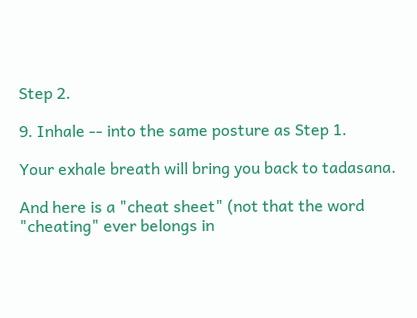Step 2.

9. Inhale -- into the same posture as Step 1.

Your exhale breath will bring you back to tadasana.

And here is a "cheat sheet" (not that the word "cheating" ever belongs in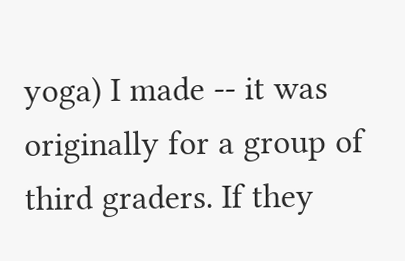yoga) I made -- it was originally for a group of third graders. If they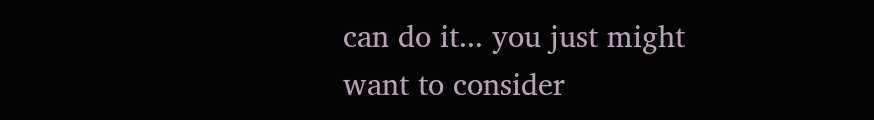can do it... you just might want to consider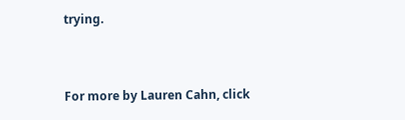trying.


For more by Lauren Cahn, click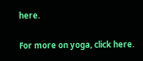here.

For more on yoga, click here.